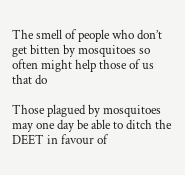The smell of people who don’t get bitten by mosquitoes so often might help those of us that do

Those plagued by mosquitoes may one day be able to ditch the DEET in favour of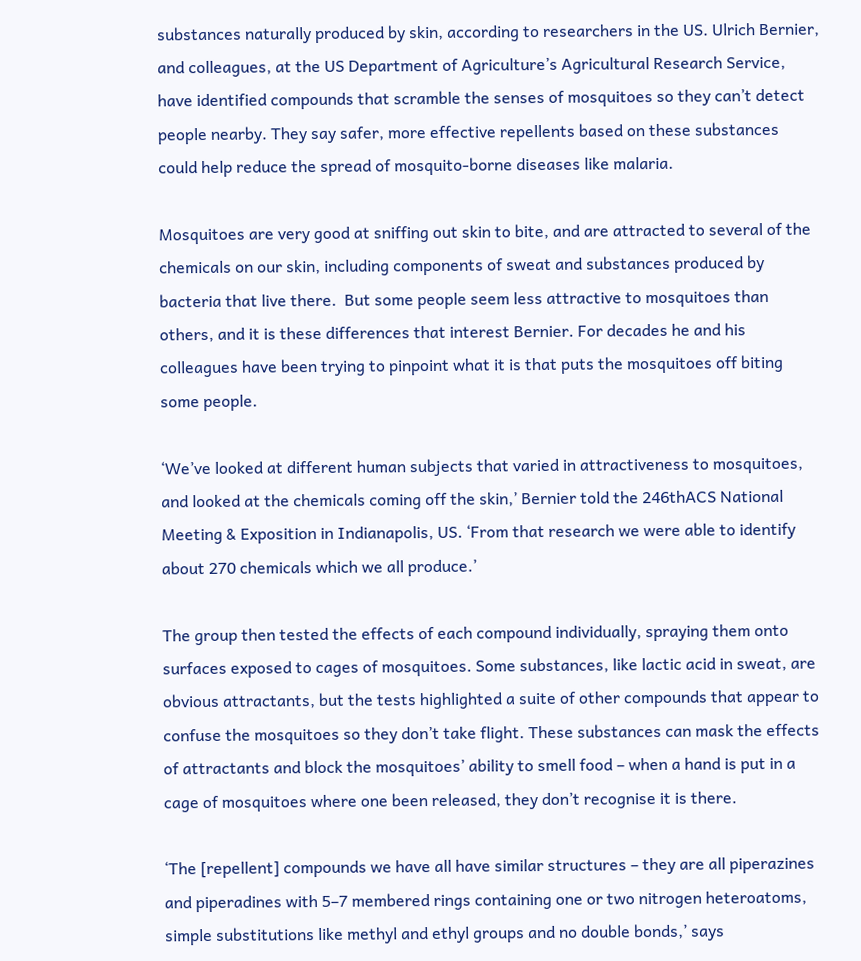substances naturally produced by skin, according to researchers in the US. Ulrich Bernier, and colleagues, at the US Department of Agriculture’s Agricultural Research Service, have identified compounds that scramble the senses of mosquitoes so they can’t detect people nearby. They say safer, more effective repellents based on these substances could help reduce the spread of mosquito-borne diseases like malaria.

Mosquitoes are very good at sniffing out skin to bite, and are attracted to several of the chemicals on our skin, including components of sweat and substances produced by bacteria that live there.  But some people seem less attractive to mosquitoes than others, and it is these differences that interest Bernier. For decades he and his colleagues have been trying to pinpoint what it is that puts the mosquitoes off biting some people.

‘We’ve looked at different human subjects that varied in attractiveness to mosquitoes, and looked at the chemicals coming off the skin,’ Bernier told the 246thACS National Meeting & Exposition in Indianapolis, US. ‘From that research we were able to identify about 270 chemicals which we all produce.’

The group then tested the effects of each compound individually, spraying them onto surfaces exposed to cages of mosquitoes. Some substances, like lactic acid in sweat, are obvious attractants, but the tests highlighted a suite of other compounds that appear to confuse the mosquitoes so they don’t take flight. These substances can mask the effects of attractants and block the mosquitoes’ ability to smell food – when a hand is put in a cage of mosquitoes where one been released, they don’t recognise it is there.

‘The [repellent] compounds we have all have similar structures – they are all piperazines and piperadines with 5–7 membered rings containing one or two nitrogen heteroatoms, simple substitutions like methyl and ethyl groups and no double bonds,’ says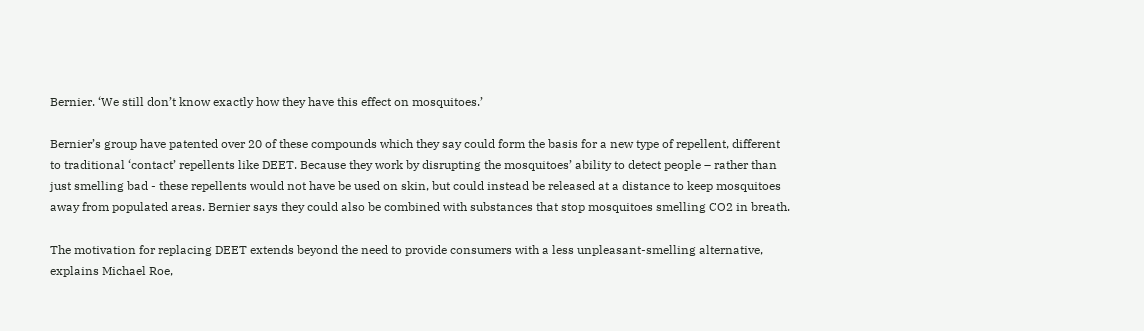Bernier. ‘We still don’t know exactly how they have this effect on mosquitoes.’

Bernier’s group have patented over 20 of these compounds which they say could form the basis for a new type of repellent, different to traditional ‘contact’ repellents like DEET. Because they work by disrupting the mosquitoes’ ability to detect people – rather than just smelling bad - these repellents would not have be used on skin, but could instead be released at a distance to keep mosquitoes away from populated areas. Bernier says they could also be combined with substances that stop mosquitoes smelling CO2 in breath.

The motivation for replacing DEET extends beyond the need to provide consumers with a less unpleasant-smelling alternative, explains Michael Roe,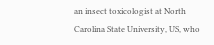an insect toxicologist at North Carolina State University, US, who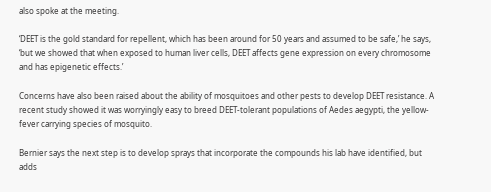also spoke at the meeting.

‘DEET is the gold standard for repellent, which has been around for 50 years and assumed to be safe,’ he says, ‘but we showed that when exposed to human liver cells, DEET affects gene expression on every chromosome and has epigenetic effects.’

Concerns have also been raised about the ability of mosquitoes and other pests to develop DEET resistance. A recent study showed it was worryingly easy to breed DEET-tolerant populations of Aedes aegypti, the yellow-fever carrying species of mosquito.

Bernier says the next step is to develop sprays that incorporate the compounds his lab have identified, but adds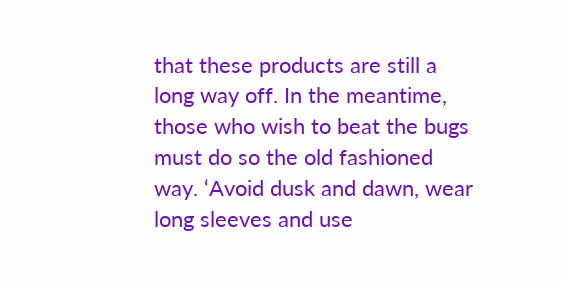that these products are still a long way off. In the meantime, those who wish to beat the bugs must do so the old fashioned way. ‘Avoid dusk and dawn, wear long sleeves and use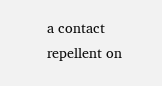a contact repellent on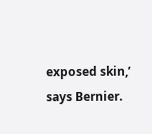exposed skin,’ says Bernier.